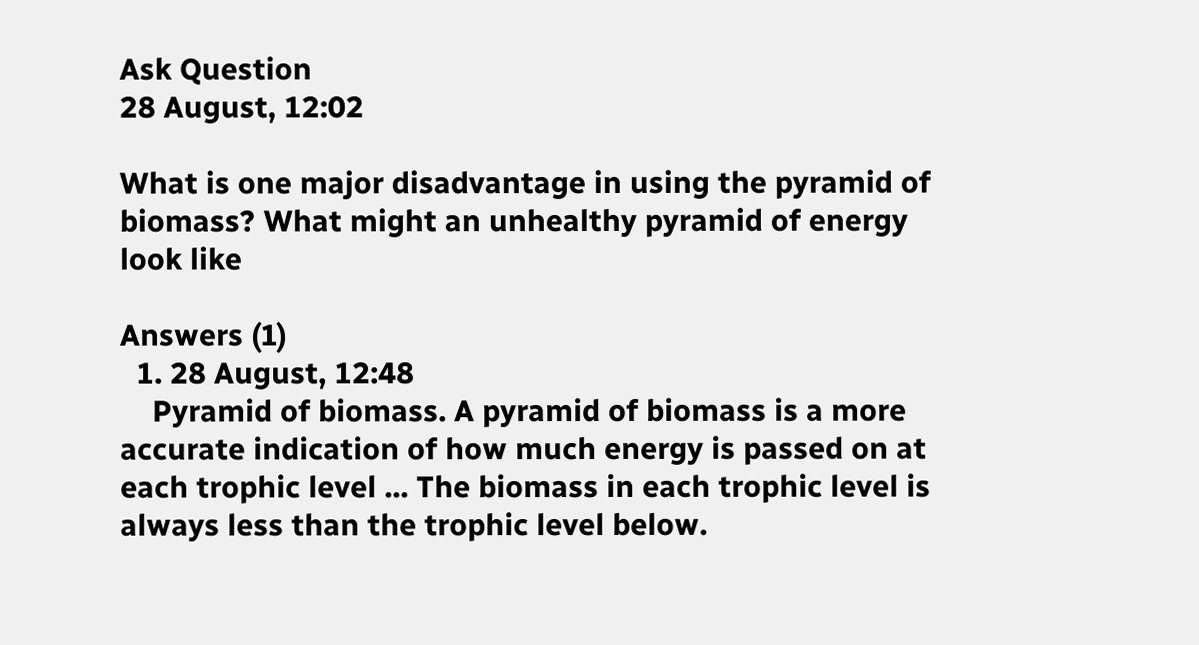Ask Question
28 August, 12:02

What is one major disadvantage in using the pyramid of biomass? What might an unhealthy pyramid of energy look like

Answers (1)
  1. 28 August, 12:48
    Pyramid of biomass. A pyramid of biomass is a more accurate indication of how much energy is passed on at each trophic level ... The biomass in each trophic level is always less than the trophic level below.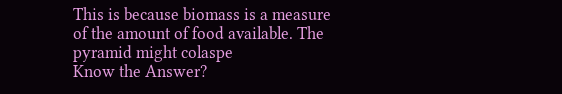This is because biomass is a measure of the amount of food available. The pyramid might colaspe
Know the Answer?